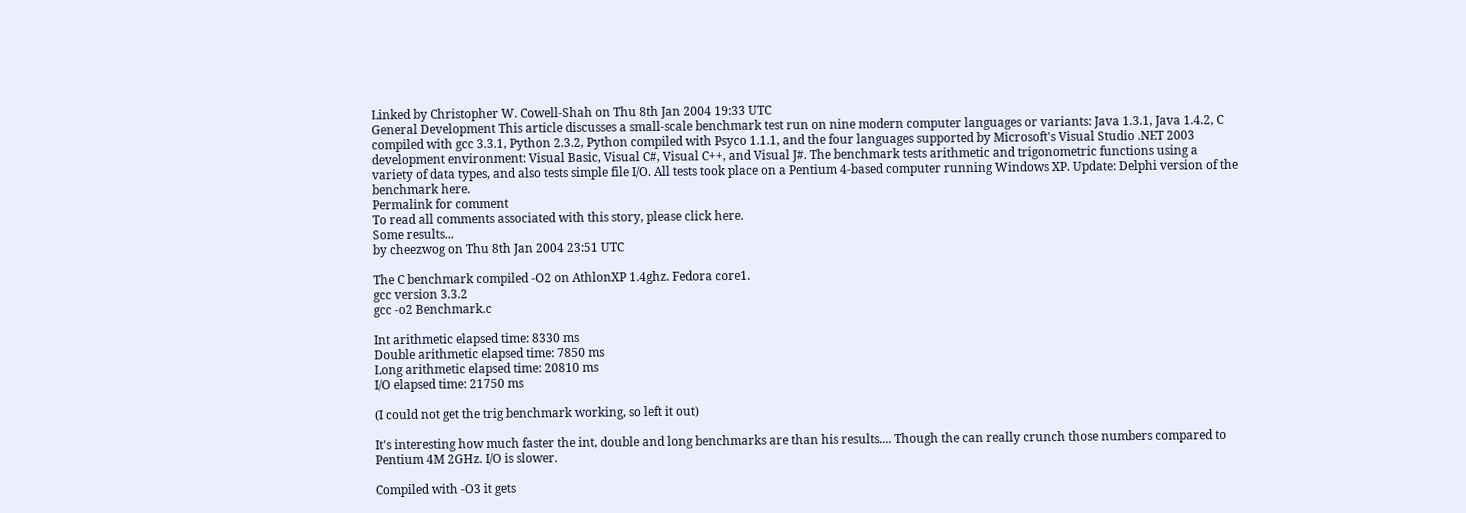Linked by Christopher W. Cowell-Shah on Thu 8th Jan 2004 19:33 UTC
General Development This article discusses a small-scale benchmark test run on nine modern computer languages or variants: Java 1.3.1, Java 1.4.2, C compiled with gcc 3.3.1, Python 2.3.2, Python compiled with Psyco 1.1.1, and the four languages supported by Microsoft's Visual Studio .NET 2003 development environment: Visual Basic, Visual C#, Visual C++, and Visual J#. The benchmark tests arithmetic and trigonometric functions using a variety of data types, and also tests simple file I/O. All tests took place on a Pentium 4-based computer running Windows XP. Update: Delphi version of the benchmark here.
Permalink for comment
To read all comments associated with this story, please click here.
Some results...
by cheezwog on Thu 8th Jan 2004 23:51 UTC

The C benchmark compiled -O2 on AthlonXP 1.4ghz. Fedora core1.
gcc version 3.3.2
gcc -o2 Benchmark.c

Int arithmetic elapsed time: 8330 ms
Double arithmetic elapsed time: 7850 ms
Long arithmetic elapsed time: 20810 ms
I/O elapsed time: 21750 ms

(I could not get the trig benchmark working, so left it out)

It's interesting how much faster the int, double and long benchmarks are than his results.... Though the can really crunch those numbers compared to Pentium 4M 2GHz. I/O is slower.

Compiled with -O3 it gets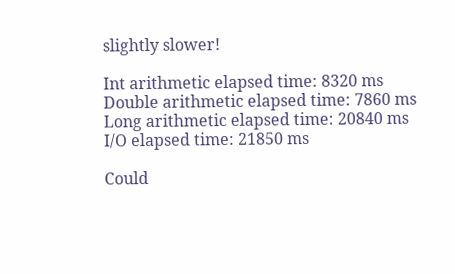slightly slower!

Int arithmetic elapsed time: 8320 ms
Double arithmetic elapsed time: 7860 ms
Long arithmetic elapsed time: 20840 ms
I/O elapsed time: 21850 ms

Could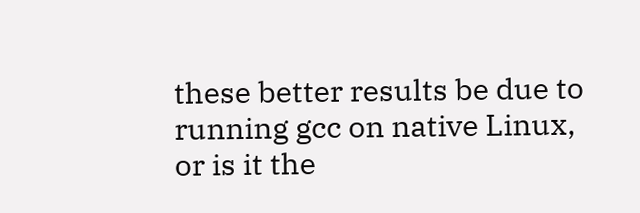these better results be due to running gcc on native Linux, or is it the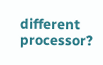different processor?